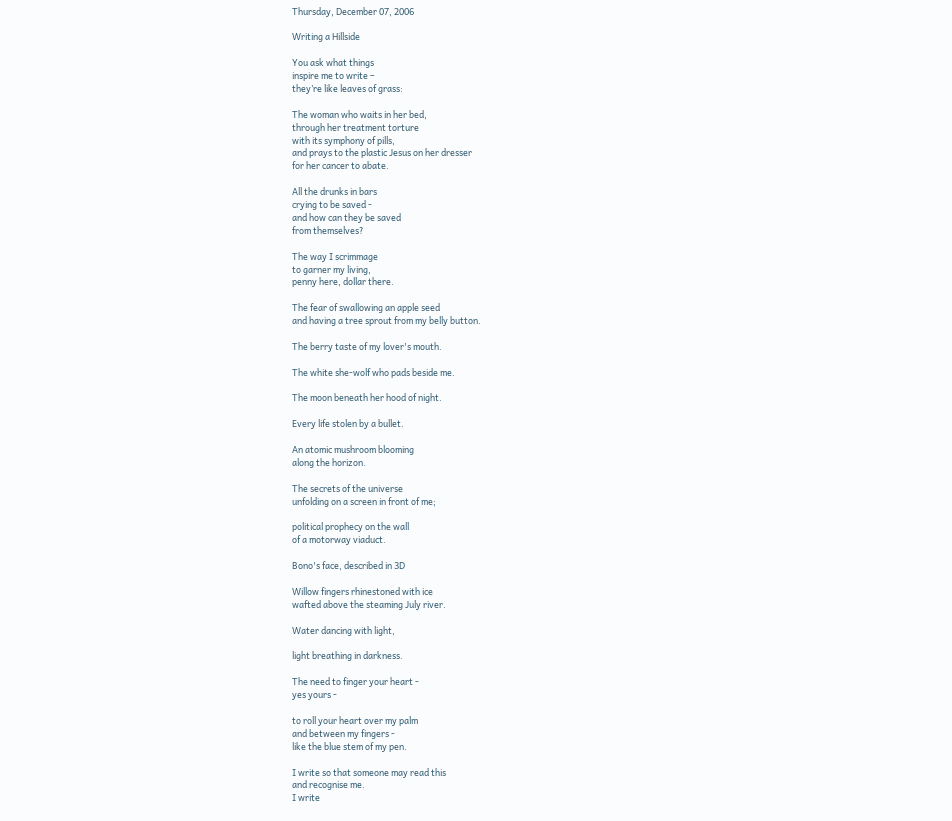Thursday, December 07, 2006

Writing a Hillside

You ask what things
inspire me to write –
they’re like leaves of grass:

The woman who waits in her bed,
through her treatment torture
with its symphony of pills,
and prays to the plastic Jesus on her dresser
for her cancer to abate.

All the drunks in bars
crying to be saved -
and how can they be saved
from themselves?

The way I scrimmage
to garner my living,
penny here, dollar there.

The fear of swallowing an apple seed
and having a tree sprout from my belly button.

The berry taste of my lover's mouth.

The white she-wolf who pads beside me.

The moon beneath her hood of night.

Every life stolen by a bullet.

An atomic mushroom blooming
along the horizon.

The secrets of the universe
unfolding on a screen in front of me;

political prophecy on the wall
of a motorway viaduct.

Bono's face, described in 3D

Willow fingers rhinestoned with ice
wafted above the steaming July river.

Water dancing with light,

light breathing in darkness.

The need to finger your heart -
yes yours -

to roll your heart over my palm
and between my fingers -
like the blue stem of my pen.

I write so that someone may read this
and recognise me.
I write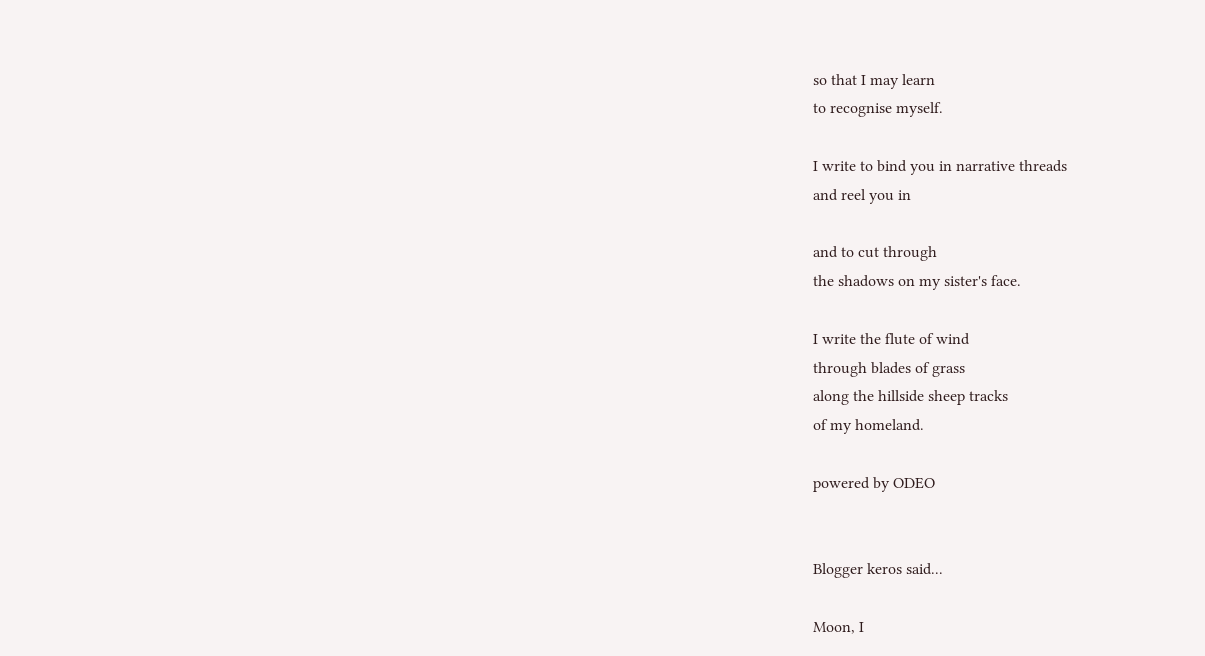so that I may learn
to recognise myself.

I write to bind you in narrative threads
and reel you in

and to cut through
the shadows on my sister's face.

I write the flute of wind
through blades of grass
along the hillside sheep tracks
of my homeland.

powered by ODEO


Blogger keros said...

Moon, I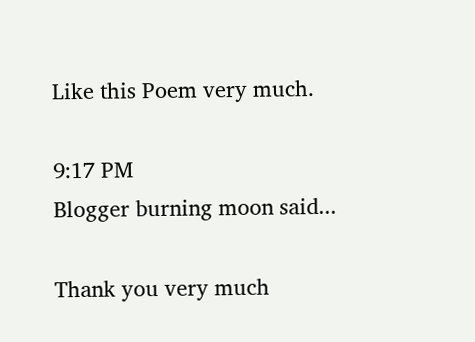Like this Poem very much.

9:17 PM
Blogger burning moon said...

Thank you very much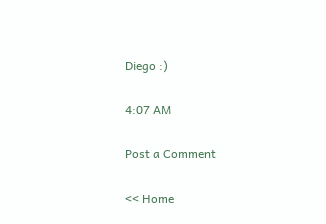Diego :)

4:07 AM

Post a Comment

<< Home